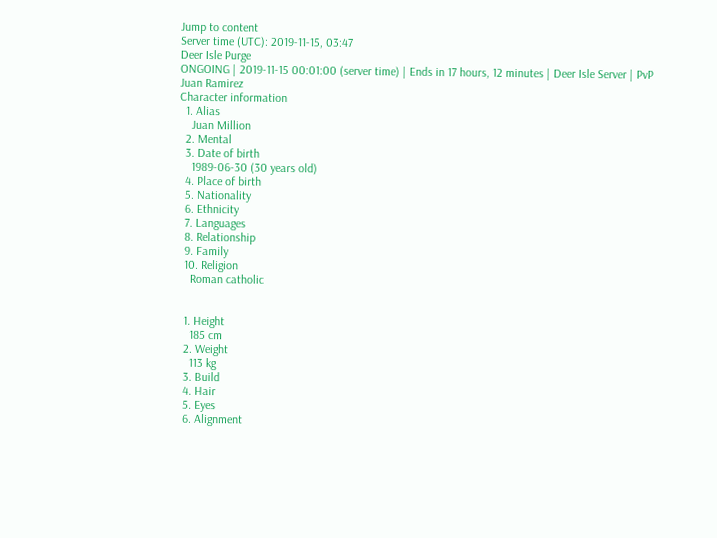Jump to content
Server time (UTC): 2019-11-15, 03:47
Deer Isle Purge
ONGOING | 2019-11-15 00:01:00 (server time) | Ends in 17 hours, 12 minutes | Deer Isle Server | PvP
Juan Ramirez
Character information
  1. Alias
    Juan Million
  2. Mental
  3. Date of birth
    1989-06-30 (30 years old)
  4. Place of birth
  5. Nationality
  6. Ethnicity
  7. Languages
  8. Relationship
  9. Family
  10. Religion
    Roman catholic


  1. Height
    185 cm
  2. Weight
    113 kg
  3. Build
  4. Hair
  5. Eyes
  6. Alignment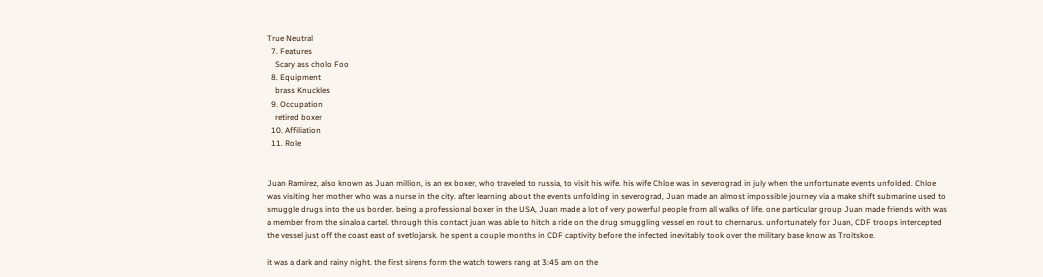True Neutral
  7. Features
    Scary ass cholo Foo
  8. Equipment
    brass Knuckles
  9. Occupation
    retired boxer
  10. Affiliation
  11. Role


Juan Ramirez, also known as Juan million, is an ex boxer, who traveled to russia, to visit his wife. his wife Chloe was in severograd in july when the unfortunate events unfolded. Chloe was visiting her mother who was a nurse in the city. after learning about the events unfolding in severograd, Juan made an almost impossible journey via a make shift submarine used to smuggle drugs into the us border. being a professional boxer in the USA, Juan made a lot of very powerful people from all walks of life. one particular group Juan made friends with was a member from the sinaloa cartel. through this contact juan was able to hitch a ride on the drug smuggling vessel en rout to chernarus. unfortunately for Juan, CDF troops intercepted the vessel just off the coast east of svetlojarsk. he spent a couple months in CDF captivity before the infected inevitably took over the military base know as Troitskoe.

it was a dark and rainy night. the first sirens form the watch towers rang at 3:45 am on the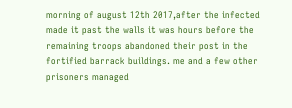morning of august 12th 2017,after the infected made it past the walls it was hours before the remaining troops abandoned their post in the fortified barrack buildings. me and a few other prisoners managed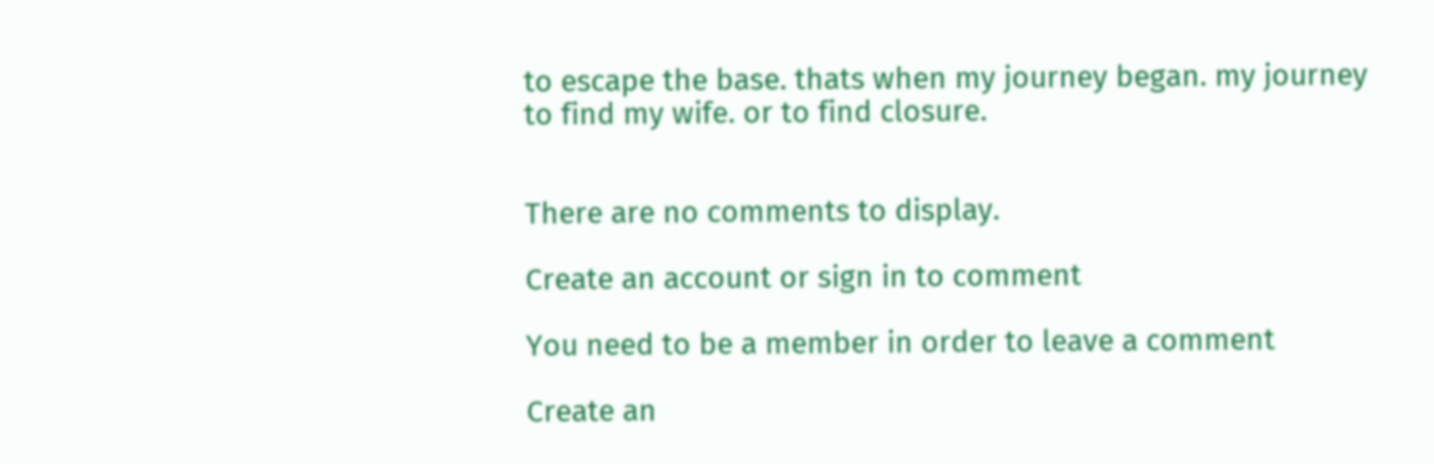to escape the base. thats when my journey began. my journey to find my wife. or to find closure.


There are no comments to display.

Create an account or sign in to comment

You need to be a member in order to leave a comment

Create an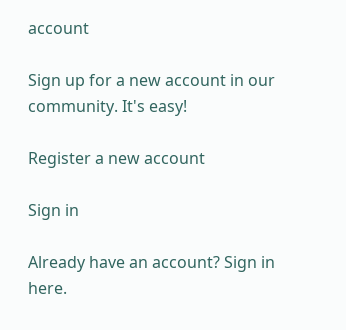account

Sign up for a new account in our community. It's easy!

Register a new account

Sign in

Already have an account? Sign in here.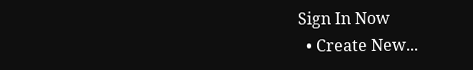Sign In Now
  • Create New...